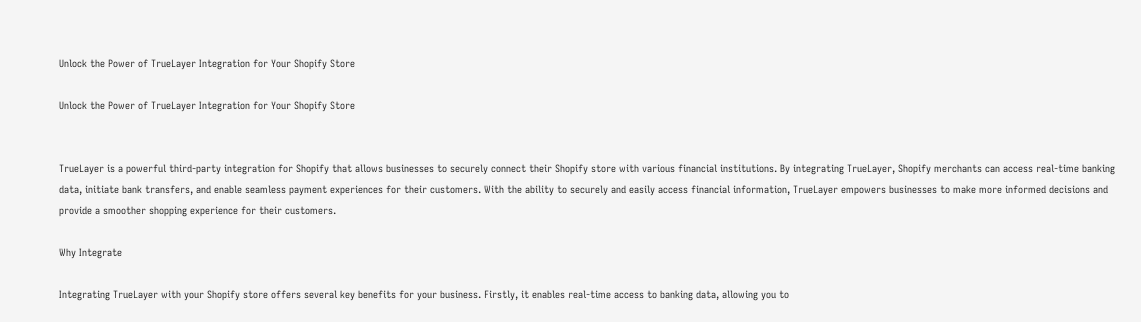Unlock the Power of TrueLayer Integration for Your Shopify Store

Unlock the Power of TrueLayer Integration for Your Shopify Store


TrueLayer is a powerful third-party integration for Shopify that allows businesses to securely connect their Shopify store with various financial institutions. By integrating TrueLayer, Shopify merchants can access real-time banking data, initiate bank transfers, and enable seamless payment experiences for their customers. With the ability to securely and easily access financial information, TrueLayer empowers businesses to make more informed decisions and provide a smoother shopping experience for their customers.

Why Integrate

Integrating TrueLayer with your Shopify store offers several key benefits for your business. Firstly, it enables real-time access to banking data, allowing you to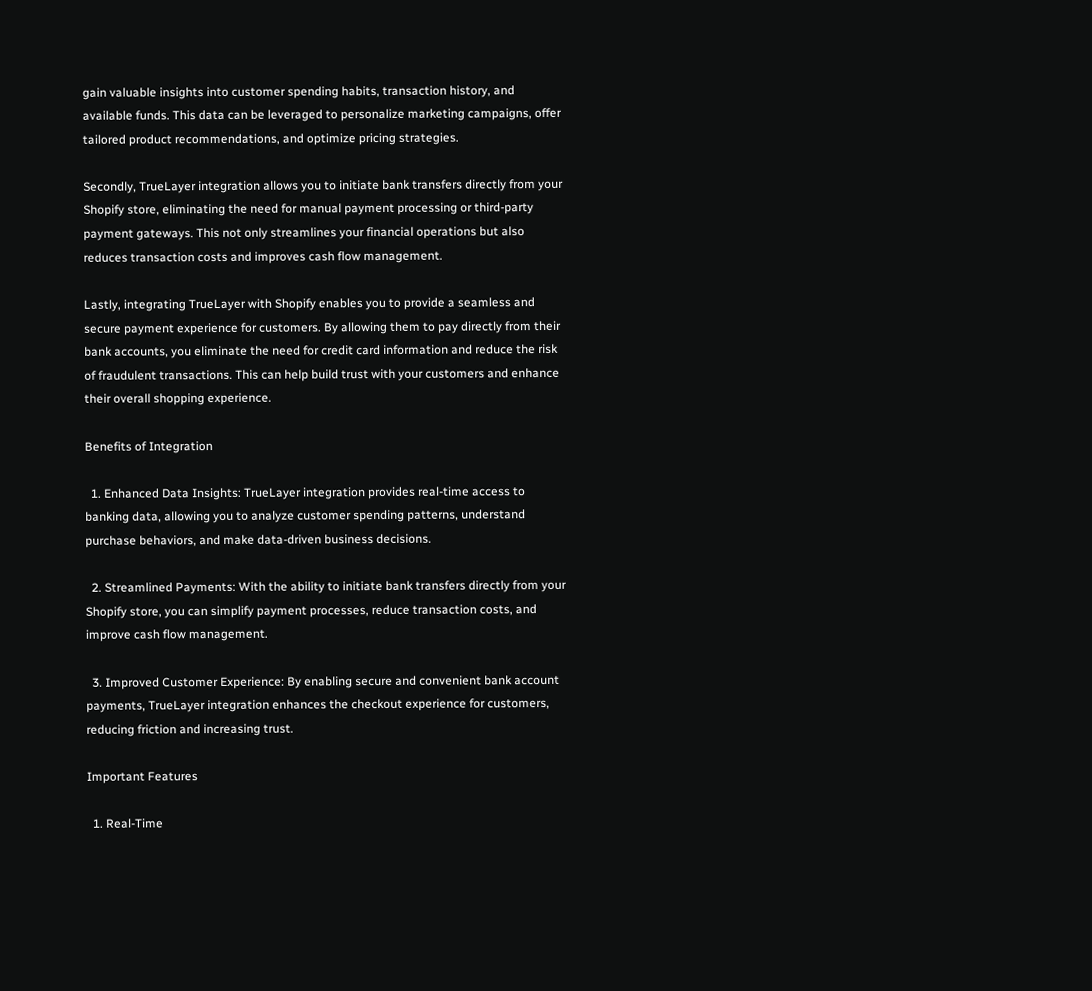gain valuable insights into customer spending habits, transaction history, and available funds. This data can be leveraged to personalize marketing campaigns, offer tailored product recommendations, and optimize pricing strategies.

Secondly, TrueLayer integration allows you to initiate bank transfers directly from your Shopify store, eliminating the need for manual payment processing or third-party payment gateways. This not only streamlines your financial operations but also reduces transaction costs and improves cash flow management.

Lastly, integrating TrueLayer with Shopify enables you to provide a seamless and secure payment experience for customers. By allowing them to pay directly from their bank accounts, you eliminate the need for credit card information and reduce the risk of fraudulent transactions. This can help build trust with your customers and enhance their overall shopping experience.

Benefits of Integration

  1. Enhanced Data Insights: TrueLayer integration provides real-time access to banking data, allowing you to analyze customer spending patterns, understand purchase behaviors, and make data-driven business decisions.

  2. Streamlined Payments: With the ability to initiate bank transfers directly from your Shopify store, you can simplify payment processes, reduce transaction costs, and improve cash flow management.

  3. Improved Customer Experience: By enabling secure and convenient bank account payments, TrueLayer integration enhances the checkout experience for customers, reducing friction and increasing trust.

Important Features

  1. Real-Time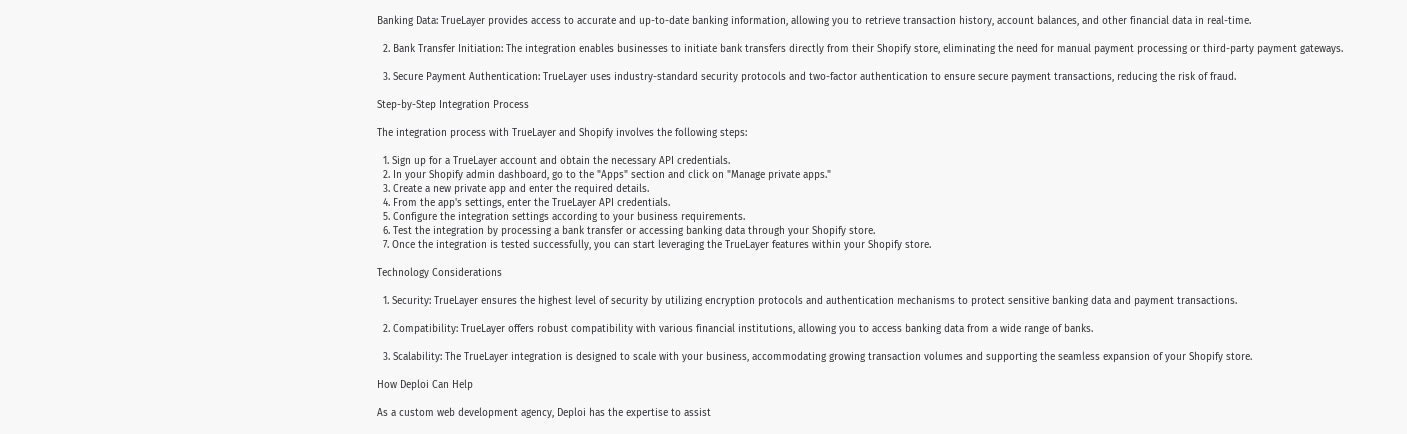Banking Data: TrueLayer provides access to accurate and up-to-date banking information, allowing you to retrieve transaction history, account balances, and other financial data in real-time.

  2. Bank Transfer Initiation: The integration enables businesses to initiate bank transfers directly from their Shopify store, eliminating the need for manual payment processing or third-party payment gateways.

  3. Secure Payment Authentication: TrueLayer uses industry-standard security protocols and two-factor authentication to ensure secure payment transactions, reducing the risk of fraud.

Step-by-Step Integration Process

The integration process with TrueLayer and Shopify involves the following steps:

  1. Sign up for a TrueLayer account and obtain the necessary API credentials.
  2. In your Shopify admin dashboard, go to the "Apps" section and click on "Manage private apps."
  3. Create a new private app and enter the required details.
  4. From the app's settings, enter the TrueLayer API credentials.
  5. Configure the integration settings according to your business requirements.
  6. Test the integration by processing a bank transfer or accessing banking data through your Shopify store.
  7. Once the integration is tested successfully, you can start leveraging the TrueLayer features within your Shopify store.

Technology Considerations

  1. Security: TrueLayer ensures the highest level of security by utilizing encryption protocols and authentication mechanisms to protect sensitive banking data and payment transactions.

  2. Compatibility: TrueLayer offers robust compatibility with various financial institutions, allowing you to access banking data from a wide range of banks.

  3. Scalability: The TrueLayer integration is designed to scale with your business, accommodating growing transaction volumes and supporting the seamless expansion of your Shopify store.

How Deploi Can Help

As a custom web development agency, Deploi has the expertise to assist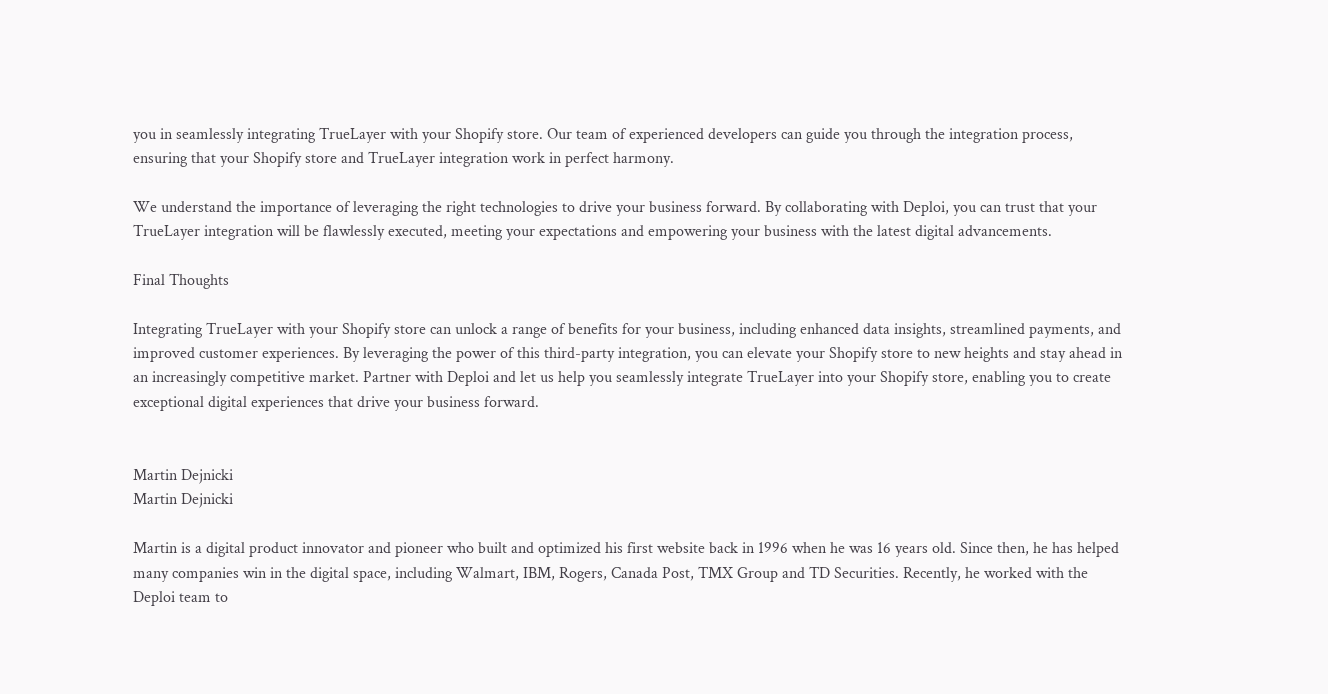you in seamlessly integrating TrueLayer with your Shopify store. Our team of experienced developers can guide you through the integration process, ensuring that your Shopify store and TrueLayer integration work in perfect harmony.

We understand the importance of leveraging the right technologies to drive your business forward. By collaborating with Deploi, you can trust that your TrueLayer integration will be flawlessly executed, meeting your expectations and empowering your business with the latest digital advancements.

Final Thoughts

Integrating TrueLayer with your Shopify store can unlock a range of benefits for your business, including enhanced data insights, streamlined payments, and improved customer experiences. By leveraging the power of this third-party integration, you can elevate your Shopify store to new heights and stay ahead in an increasingly competitive market. Partner with Deploi and let us help you seamlessly integrate TrueLayer into your Shopify store, enabling you to create exceptional digital experiences that drive your business forward.


Martin Dejnicki
Martin Dejnicki

Martin is a digital product innovator and pioneer who built and optimized his first website back in 1996 when he was 16 years old. Since then, he has helped many companies win in the digital space, including Walmart, IBM, Rogers, Canada Post, TMX Group and TD Securities. Recently, he worked with the Deploi team to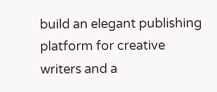build an elegant publishing platform for creative writers and a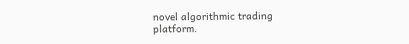novel algorithmic trading platform.